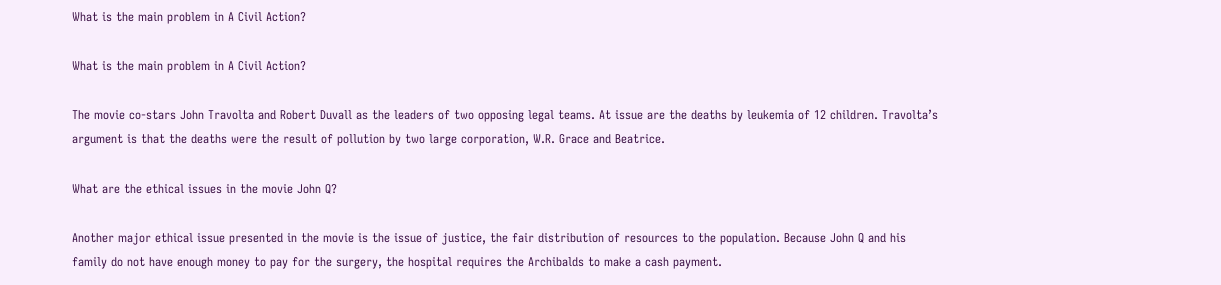What is the main problem in A Civil Action?

What is the main problem in A Civil Action?

The movie co-stars John Travolta and Robert Duvall as the leaders of two opposing legal teams. At issue are the deaths by leukemia of 12 children. Travolta’s argument is that the deaths were the result of pollution by two large corporation, W.R. Grace and Beatrice.

What are the ethical issues in the movie John Q?

Another major ethical issue presented in the movie is the issue of justice, the fair distribution of resources to the population. Because John Q and his family do not have enough money to pay for the surgery, the hospital requires the Archibalds to make a cash payment.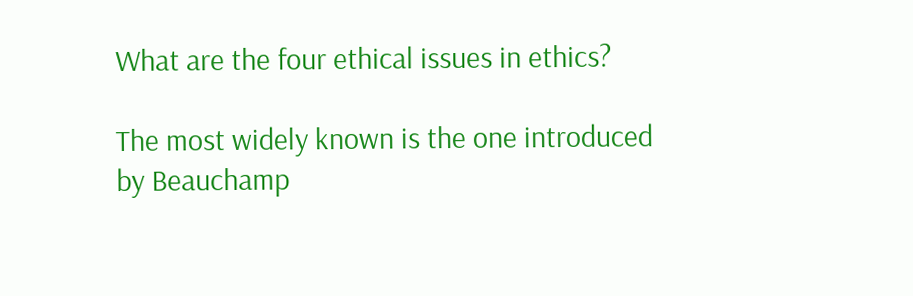What are the four ethical issues in ethics?

The most widely known is the one introduced by Beauchamp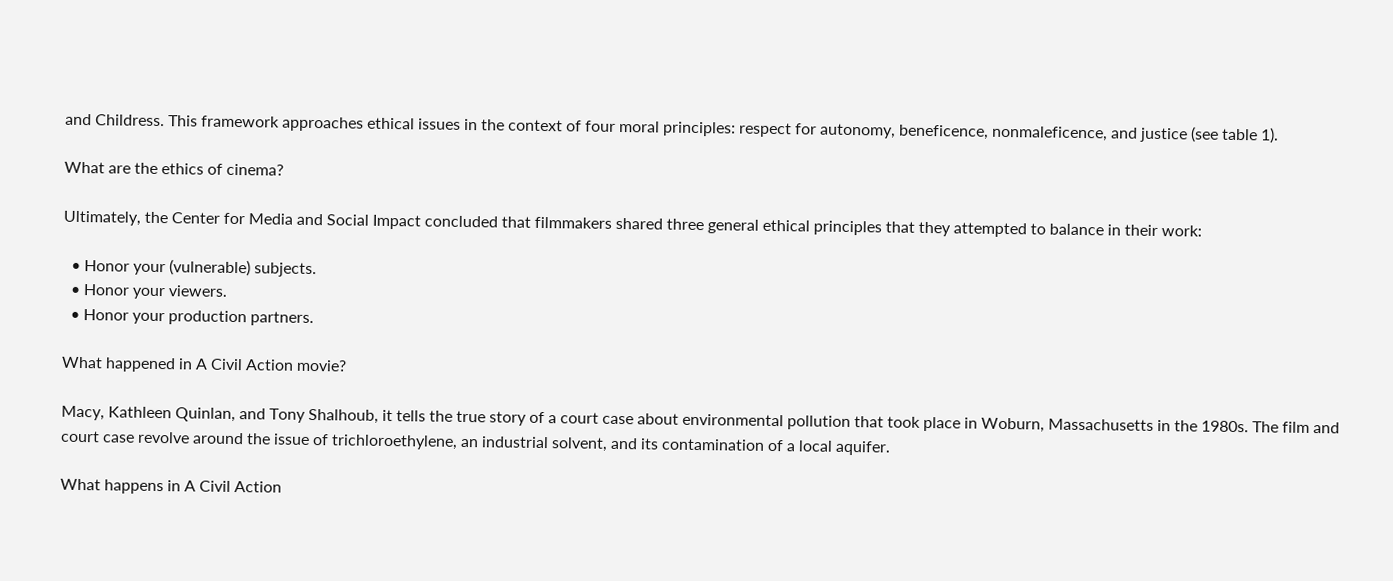and Childress. This framework approaches ethical issues in the context of four moral principles: respect for autonomy, beneficence, nonmaleficence, and justice (see table 1).

What are the ethics of cinema?

Ultimately, the Center for Media and Social Impact concluded that filmmakers shared three general ethical principles that they attempted to balance in their work:

  • Honor your (vulnerable) subjects.
  • Honor your viewers.
  • Honor your production partners.

What happened in A Civil Action movie?

Macy, Kathleen Quinlan, and Tony Shalhoub, it tells the true story of a court case about environmental pollution that took place in Woburn, Massachusetts in the 1980s. The film and court case revolve around the issue of trichloroethylene, an industrial solvent, and its contamination of a local aquifer.

What happens in A Civil Action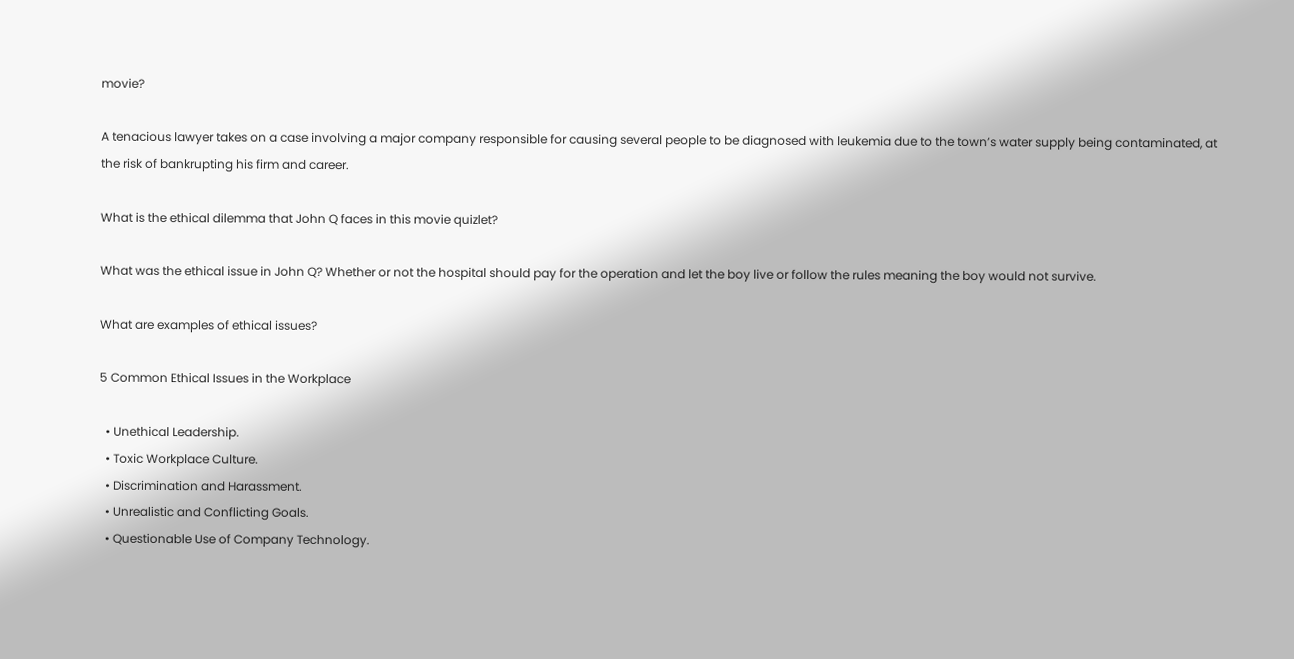movie?

A tenacious lawyer takes on a case involving a major company responsible for causing several people to be diagnosed with leukemia due to the town’s water supply being contaminated, at the risk of bankrupting his firm and career.

What is the ethical dilemma that John Q faces in this movie quizlet?

What was the ethical issue in John Q? Whether or not the hospital should pay for the operation and let the boy live or follow the rules meaning the boy would not survive.

What are examples of ethical issues?

5 Common Ethical Issues in the Workplace

  • Unethical Leadership.
  • Toxic Workplace Culture.
  • Discrimination and Harassment.
  • Unrealistic and Conflicting Goals.
  • Questionable Use of Company Technology.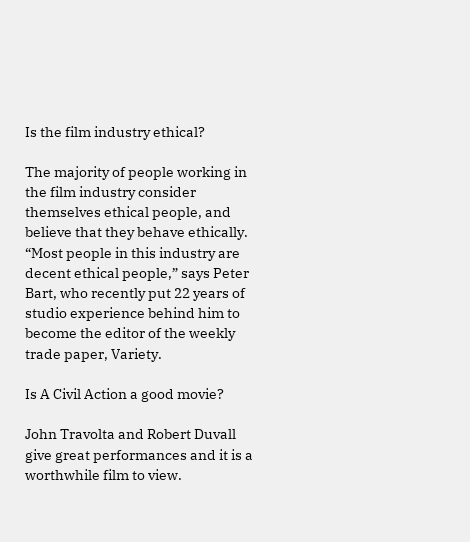Is the film industry ethical?

The majority of people working in the film industry consider themselves ethical people, and believe that they behave ethically. “Most people in this industry are decent ethical people,” says Peter Bart, who recently put 22 years of studio experience behind him to become the editor of the weekly trade paper, Variety.

Is A Civil Action a good movie?

John Travolta and Robert Duvall give great performances and it is a worthwhile film to view.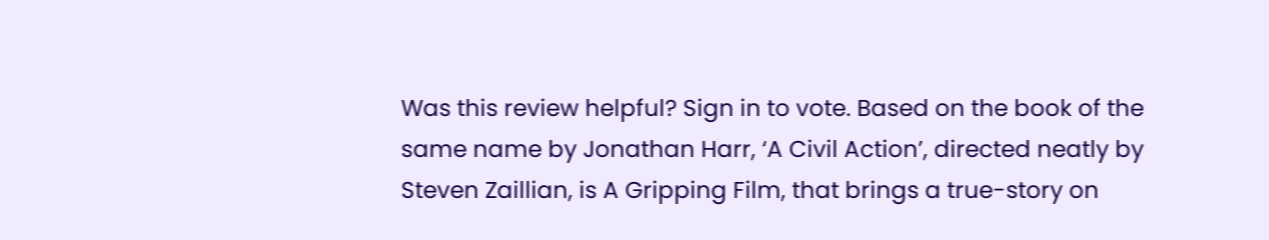Was this review helpful? Sign in to vote. Based on the book of the same name by Jonathan Harr, ‘A Civil Action’, directed neatly by Steven Zaillian, is A Gripping Film, that brings a true-story on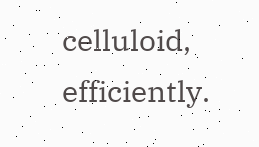celluloid, efficiently.